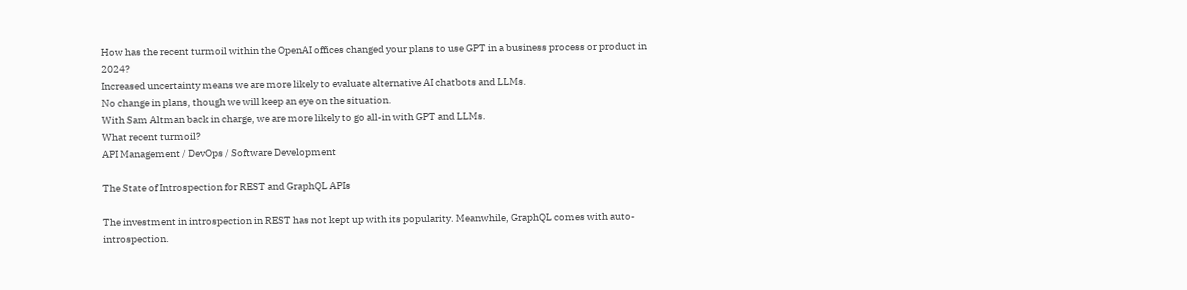How has the recent turmoil within the OpenAI offices changed your plans to use GPT in a business process or product in 2024?
Increased uncertainty means we are more likely to evaluate alternative AI chatbots and LLMs.
No change in plans, though we will keep an eye on the situation.
With Sam Altman back in charge, we are more likely to go all-in with GPT and LLMs.
What recent turmoil?
API Management / DevOps / Software Development

The State of Introspection for REST and GraphQL APIs

The investment in introspection in REST has not kept up with its popularity. Meanwhile, GraphQL comes with auto-introspection.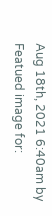Aug 18th, 2021 6:40am by
Featued image for: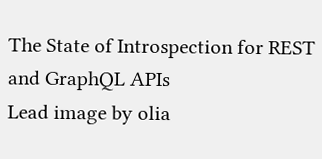The State of Introspection for REST and GraphQL APIs
Lead image by olia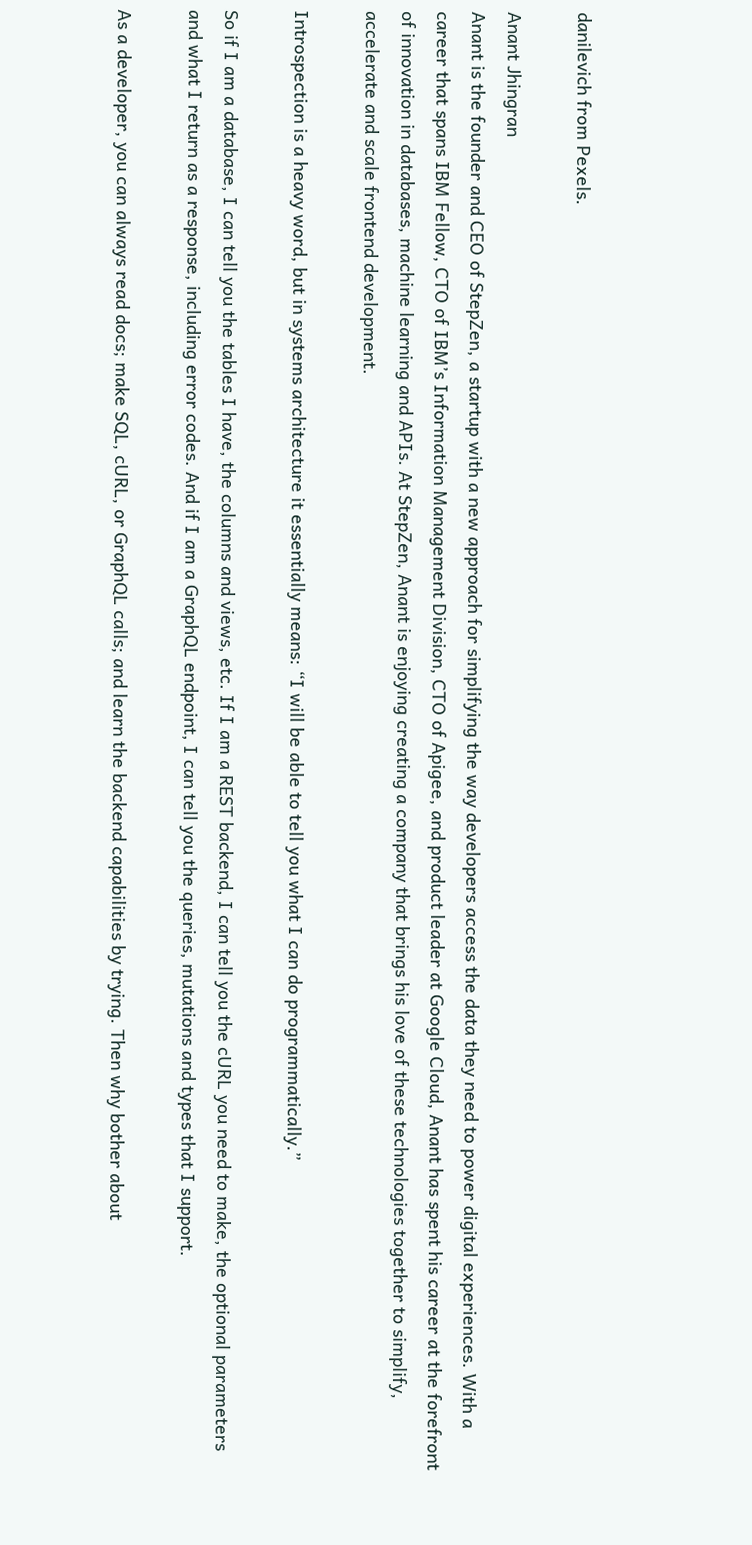danilevich from Pexels.

Anant Jhingran
Anant is the founder and CEO of StepZen, a startup with a new approach for simplifying the way developers access the data they need to power digital experiences. With a career that spans IBM Fellow, CTO of IBM’s Information Management Division, CTO of Apigee, and product leader at Google Cloud, Anant has spent his career at the forefront of innovation in databases, machine learning and APIs. At StepZen, Anant is enjoying creating a company that brings his love of these technologies together to simplify, accelerate and scale frontend development.

Introspection is a heavy word, but in systems architecture it essentially means: “I will be able to tell you what I can do programmatically.”

So if I am a database, I can tell you the tables I have, the columns and views, etc. If I am a REST backend, I can tell you the cURL you need to make, the optional parameters and what I return as a response, including error codes. And if I am a GraphQL endpoint, I can tell you the queries, mutations and types that I support.

As a developer, you can always read docs; make SQL, cURL, or GraphQL calls; and learn the backend capabilities by trying. Then why bother about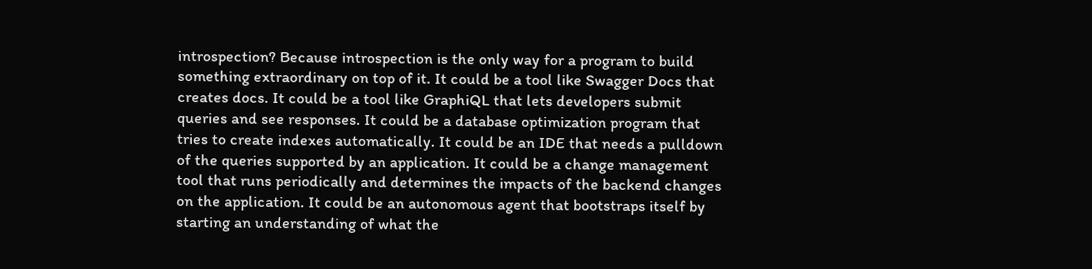introspection? Because introspection is the only way for a program to build something extraordinary on top of it. It could be a tool like Swagger Docs that creates docs. It could be a tool like GraphiQL that lets developers submit queries and see responses. It could be a database optimization program that tries to create indexes automatically. It could be an IDE that needs a pulldown of the queries supported by an application. It could be a change management tool that runs periodically and determines the impacts of the backend changes on the application. It could be an autonomous agent that bootstraps itself by starting an understanding of what the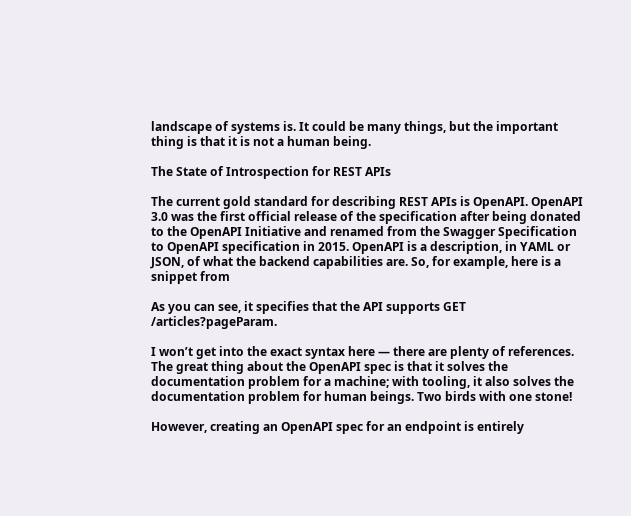landscape of systems is. It could be many things, but the important thing is that it is not a human being.

The State of Introspection for REST APIs

The current gold standard for describing REST APIs is OpenAPI. OpenAPI 3.0 was the first official release of the specification after being donated to the OpenAPI Initiative and renamed from the Swagger Specification to OpenAPI specification in 2015. OpenAPI is a description, in YAML or JSON, of what the backend capabilities are. So, for example, here is a snippet from

As you can see, it specifies that the API supports GET /articles?pageParam.

I won’t get into the exact syntax here — there are plenty of references. The great thing about the OpenAPI spec is that it solves the documentation problem for a machine; with tooling, it also solves the documentation problem for human beings. Two birds with one stone!

However, creating an OpenAPI spec for an endpoint is entirely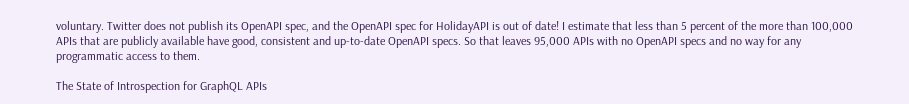voluntary. Twitter does not publish its OpenAPI spec, and the OpenAPI spec for HolidayAPI is out of date! I estimate that less than 5 percent of the more than 100,000 APIs that are publicly available have good, consistent and up-to-date OpenAPI specs. So that leaves 95,000 APIs with no OpenAPI specs and no way for any programmatic access to them.

The State of Introspection for GraphQL APIs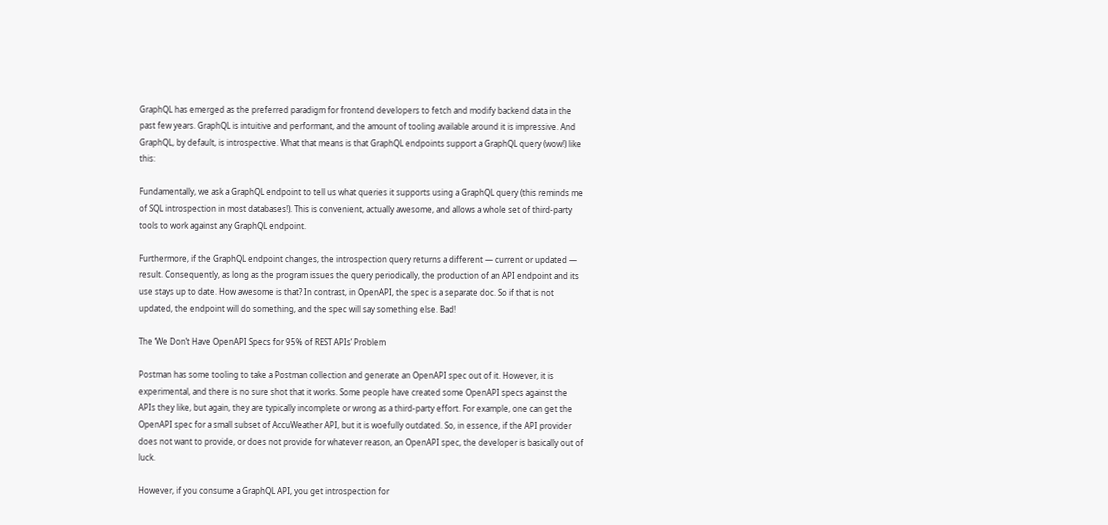GraphQL has emerged as the preferred paradigm for frontend developers to fetch and modify backend data in the past few years. GraphQL is intuitive and performant, and the amount of tooling available around it is impressive. And GraphQL, by default, is introspective. What that means is that GraphQL endpoints support a GraphQL query (wow!) like this:

Fundamentally, we ask a GraphQL endpoint to tell us what queries it supports using a GraphQL query (this reminds me of SQL introspection in most databases!). This is convenient, actually awesome, and allows a whole set of third-party tools to work against any GraphQL endpoint.

Furthermore, if the GraphQL endpoint changes, the introspection query returns a different — current or updated — result. Consequently, as long as the program issues the query periodically, the production of an API endpoint and its use stays up to date. How awesome is that? In contrast, in OpenAPI, the spec is a separate doc. So if that is not updated, the endpoint will do something, and the spec will say something else. Bad!

The ‘We Don’t Have OpenAPI Specs for 95% of REST APIs’ Problem

Postman has some tooling to take a Postman collection and generate an OpenAPI spec out of it. However, it is experimental, and there is no sure shot that it works. Some people have created some OpenAPI specs against the APIs they like, but again, they are typically incomplete or wrong as a third-party effort. For example, one can get the OpenAPI spec for a small subset of AccuWeather API, but it is woefully outdated. So, in essence, if the API provider does not want to provide, or does not provide for whatever reason, an OpenAPI spec, the developer is basically out of luck.

However, if you consume a GraphQL API, you get introspection for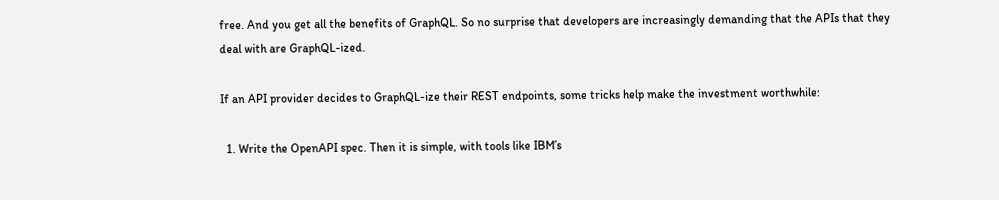free. And you get all the benefits of GraphQL. So no surprise that developers are increasingly demanding that the APIs that they deal with are GraphQL-ized.

If an API provider decides to GraphQL-ize their REST endpoints, some tricks help make the investment worthwhile:

  1. Write the OpenAPI spec. Then it is simple, with tools like IBM’s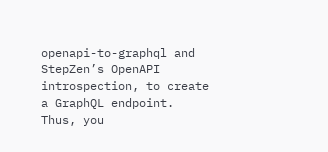openapi-to-graphql and StepZen’s OpenAPI introspection, to create a GraphQL endpoint. Thus, you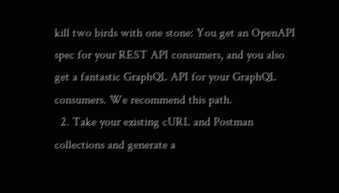kill two birds with one stone: You get an OpenAPI spec for your REST API consumers, and you also get a fantastic GraphQL API for your GraphQL consumers. We recommend this path.
  2. Take your existing cURL and Postman collections and generate a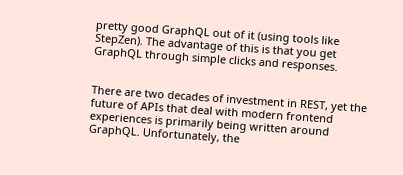pretty good GraphQL out of it (using tools like StepZen). The advantage of this is that you get GraphQL through simple clicks and responses.


There are two decades of investment in REST, yet the future of APIs that deal with modern frontend experiences is primarily being written around GraphQL. Unfortunately, the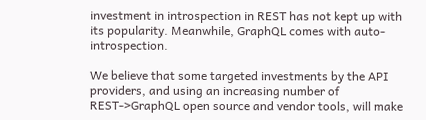investment in introspection in REST has not kept up with its popularity. Meanwhile, GraphQL comes with auto-introspection.

We believe that some targeted investments by the API providers, and using an increasing number of REST->GraphQL open source and vendor tools, will make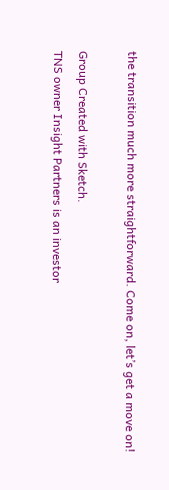the transition much more straightforward. Come on, let’s get a move on!

Group Created with Sketch.
TNS owner Insight Partners is an investor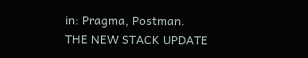in: Pragma, Postman.
THE NEW STACK UPDATE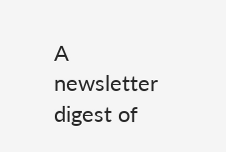A newsletter digest of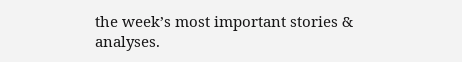the week’s most important stories & analyses.